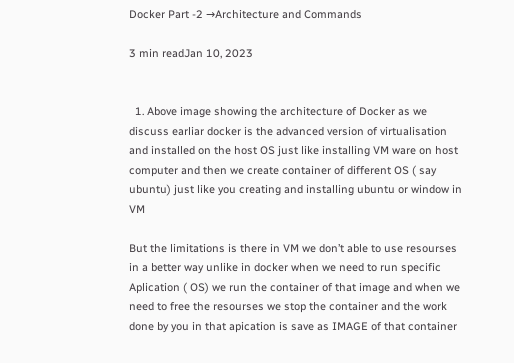Docker Part -2 →Architecture and Commands

3 min readJan 10, 2023


  1. Above image showing the architecture of Docker as we discuss earliar docker is the advanced version of virtualisation and installed on the host OS just like installing VM ware on host computer and then we create container of different OS ( say ubuntu) just like you creating and installing ubuntu or window in VM

But the limitations is there in VM we don’t able to use resourses in a better way unlike in docker when we need to run specific Aplication ( OS) we run the container of that image and when we need to free the resourses we stop the container and the work done by you in that apication is save as IMAGE of that container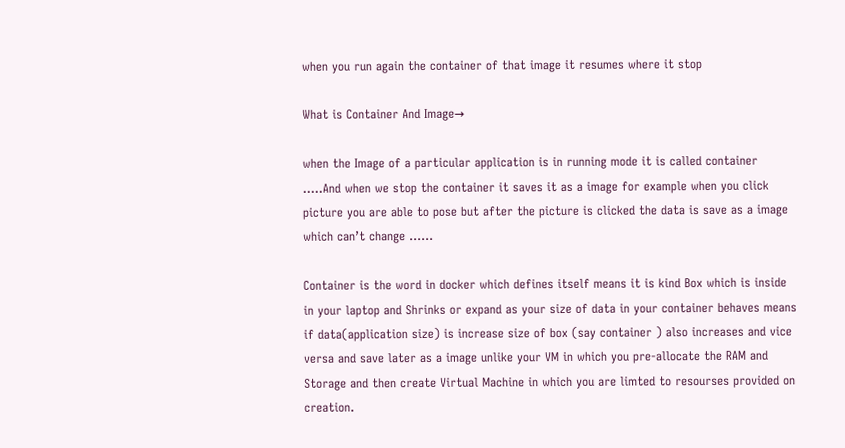when you run again the container of that image it resumes where it stop

What is Container And Image→

when the Image of a particular application is in running mode it is called container …..And when we stop the container it saves it as a image for example when you click picture you are able to pose but after the picture is clicked the data is save as a image which can’t change ……

Container is the word in docker which defines itself means it is kind Box which is inside in your laptop and Shrinks or expand as your size of data in your container behaves means if data(application size) is increase size of box (say container ) also increases and vice versa and save later as a image unlike your VM in which you pre-allocate the RAM and Storage and then create Virtual Machine in which you are limted to resourses provided on creation.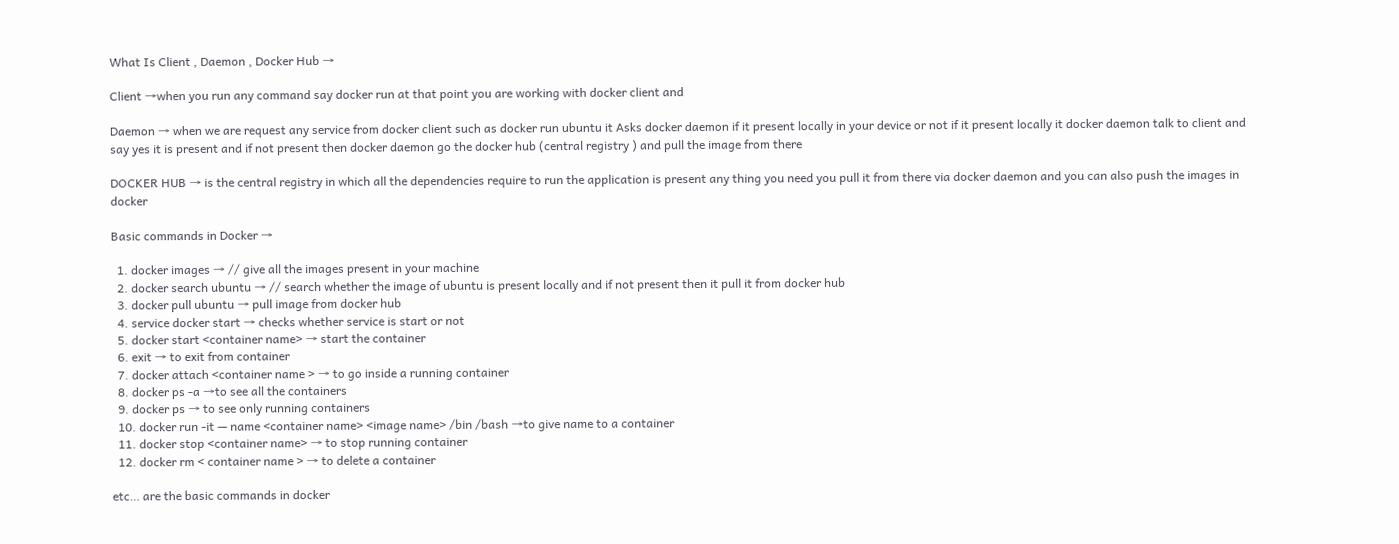What Is Client , Daemon , Docker Hub →

Client →when you run any command say docker run at that point you are working with docker client and

Daemon → when we are request any service from docker client such as docker run ubuntu it Asks docker daemon if it present locally in your device or not if it present locally it docker daemon talk to client and say yes it is present and if not present then docker daemon go the docker hub (central registry ) and pull the image from there

DOCKER HUB → is the central registry in which all the dependencies require to run the application is present any thing you need you pull it from there via docker daemon and you can also push the images in docker

Basic commands in Docker →

  1. docker images → // give all the images present in your machine
  2. docker search ubuntu → // search whether the image of ubuntu is present locally and if not present then it pull it from docker hub
  3. docker pull ubuntu → pull image from docker hub
  4. service docker start → checks whether service is start or not
  5. docker start <container name> → start the container
  6. exit → to exit from container
  7. docker attach <container name > → to go inside a running container
  8. docker ps -a →to see all the containers
  9. docker ps → to see only running containers
  10. docker run -it — name <container name> <image name> /bin /bash →to give name to a container
  11. docker stop <container name> → to stop running container
  12. docker rm < container name > → to delete a container

etc… are the basic commands in docker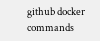github docker commands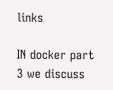links

IN docker part 3 we discuss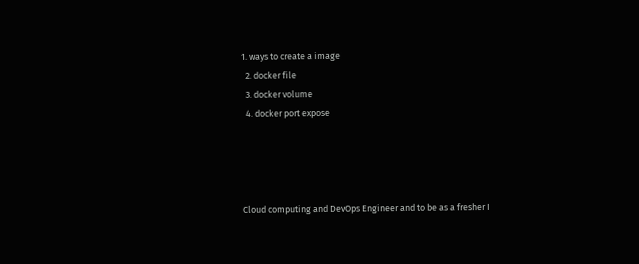1. ways to create a image
  2. docker file
  3. docker volume
  4. docker port expose




Cloud computing and DevOps Engineer and to be as a fresher I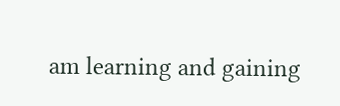am learning and gaining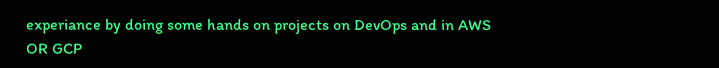experiance by doing some hands on projects on DevOps and in AWS OR GCP